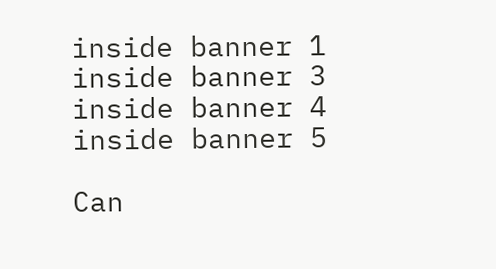inside banner 1
inside banner 3
inside banner 4
inside banner 5

Can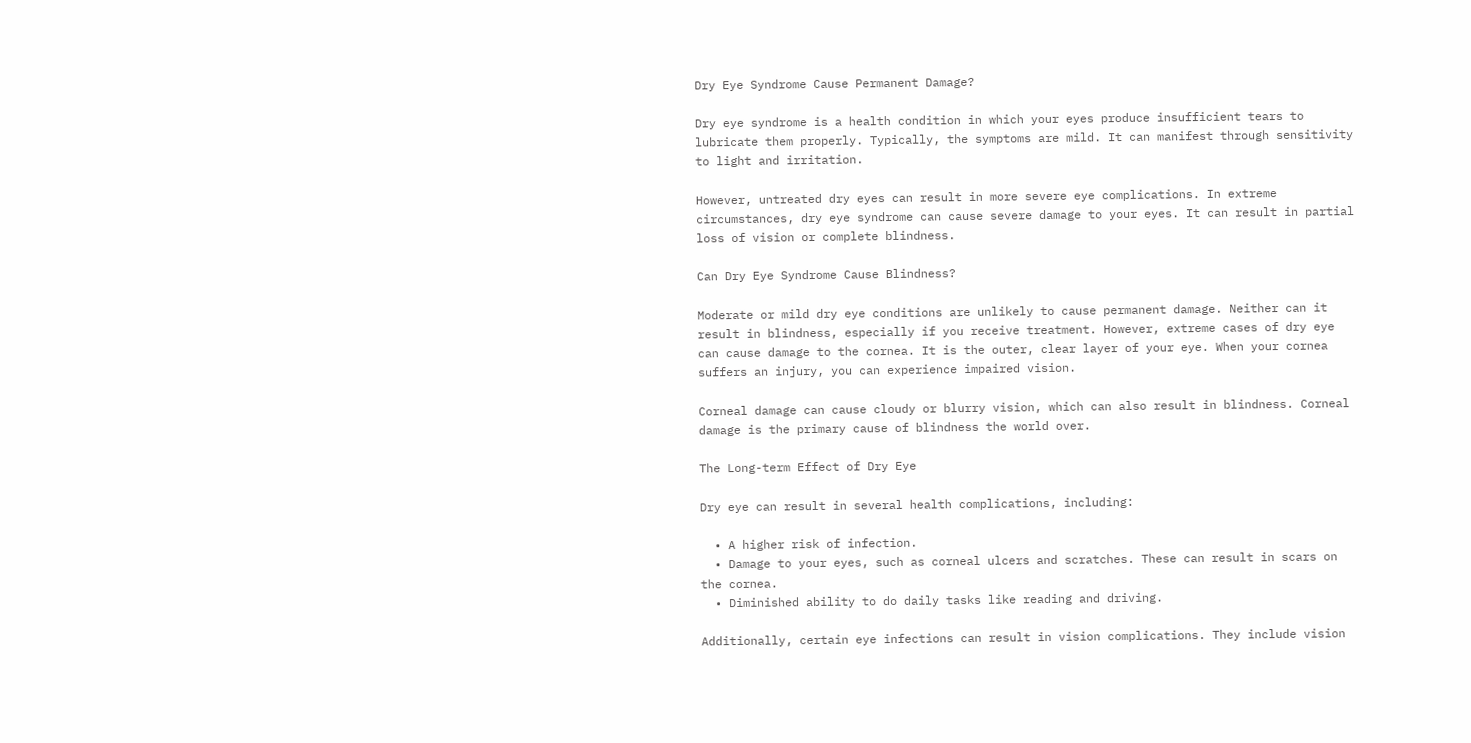Dry Eye Syndrome Cause Permanent Damage?

Dry eye syndrome is a health condition in which your eyes produce insufficient tears to lubricate them properly. Typically, the symptoms are mild. It can manifest through sensitivity to light and irritation.

However, untreated dry eyes can result in more severe eye complications. In extreme circumstances, dry eye syndrome can cause severe damage to your eyes. It can result in partial loss of vision or complete blindness.

Can Dry Eye Syndrome Cause Blindness?

Moderate or mild dry eye conditions are unlikely to cause permanent damage. Neither can it result in blindness, especially if you receive treatment. However, extreme cases of dry eye can cause damage to the cornea. It is the outer, clear layer of your eye. When your cornea suffers an injury, you can experience impaired vision.

Corneal damage can cause cloudy or blurry vision, which can also result in blindness. Corneal damage is the primary cause of blindness the world over.

The Long-term Effect of Dry Eye

Dry eye can result in several health complications, including:

  • A higher risk of infection.
  • Damage to your eyes, such as corneal ulcers and scratches. These can result in scars on the cornea.
  • Diminished ability to do daily tasks like reading and driving.

Additionally, certain eye infections can result in vision complications. They include vision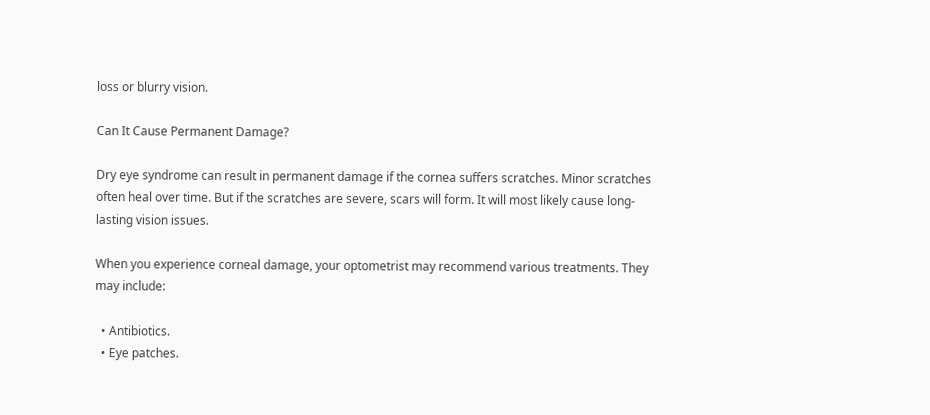loss or blurry vision.

Can It Cause Permanent Damage?

Dry eye syndrome can result in permanent damage if the cornea suffers scratches. Minor scratches often heal over time. But if the scratches are severe, scars will form. It will most likely cause long-lasting vision issues.

When you experience corneal damage, your optometrist may recommend various treatments. They may include:

  • Antibiotics.
  • Eye patches.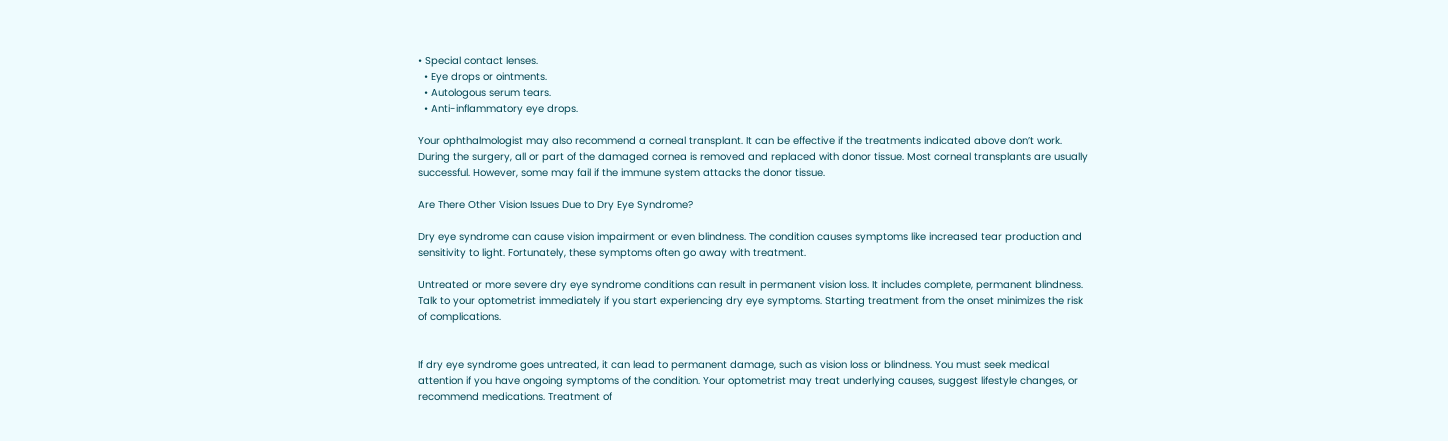• Special contact lenses.
  • Eye drops or ointments.
  • Autologous serum tears.
  • Anti-inflammatory eye drops.

Your ophthalmologist may also recommend a corneal transplant. It can be effective if the treatments indicated above don’t work. During the surgery, all or part of the damaged cornea is removed and replaced with donor tissue. Most corneal transplants are usually successful. However, some may fail if the immune system attacks the donor tissue.

Are There Other Vision Issues Due to Dry Eye Syndrome?

Dry eye syndrome can cause vision impairment or even blindness. The condition causes symptoms like increased tear production and sensitivity to light. Fortunately, these symptoms often go away with treatment.

Untreated or more severe dry eye syndrome conditions can result in permanent vision loss. It includes complete, permanent blindness. Talk to your optometrist immediately if you start experiencing dry eye symptoms. Starting treatment from the onset minimizes the risk of complications.


If dry eye syndrome goes untreated, it can lead to permanent damage, such as vision loss or blindness. You must seek medical attention if you have ongoing symptoms of the condition. Your optometrist may treat underlying causes, suggest lifestyle changes, or recommend medications. Treatment of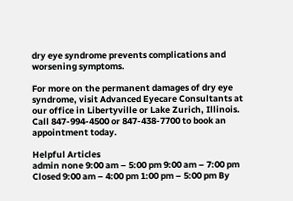dry eye syndrome prevents complications and worsening symptoms.

For more on the permanent damages of dry eye syndrome, visit Advanced Eyecare Consultants at our office in Libertyville or Lake Zurich, Illinois. Call 847-994-4500 or 847-438-7700 to book an appointment today.

Helpful Articles
admin none 9:00 am – 5:00 pm 9:00 am – 7:00 pm Closed 9:00 am – 4:00 pm 1:00 pm – 5:00 pm By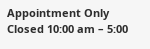Appointment Only Closed 10:00 am – 5:00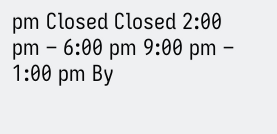pm Closed Closed 2:00 pm – 6:00 pm 9:00 pm – 1:00 pm By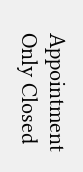Appointment Only Closed